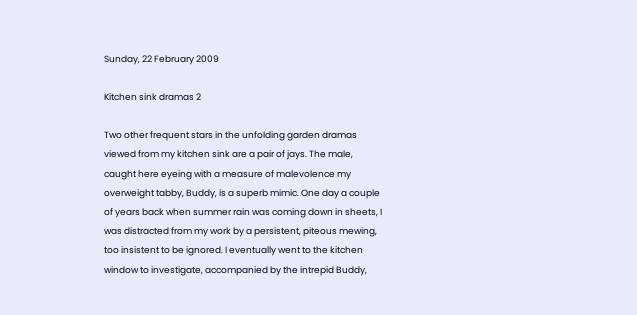Sunday, 22 February 2009

Kitchen sink dramas 2

Two other frequent stars in the unfolding garden dramas viewed from my kitchen sink are a pair of jays. The male, caught here eyeing with a measure of malevolence my overweight tabby, Buddy, is a superb mimic. One day a couple of years back when summer rain was coming down in sheets, I was distracted from my work by a persistent, piteous mewing, too insistent to be ignored. I eventually went to the kitchen window to investigate, accompanied by the intrepid Buddy,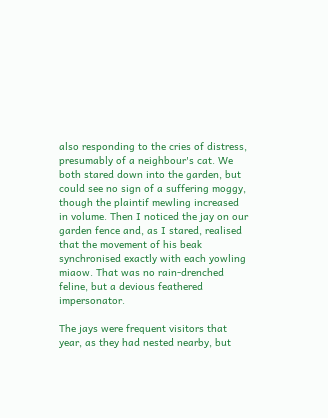also responding to the cries of distress, presumably of a neighbour's cat. We both stared down into the garden, but could see no sign of a suffering moggy, though the plaintif mewling increased in volume. Then I noticed the jay on our garden fence and, as I stared, realised that the movement of his beak synchronised exactly with each yowling miaow. That was no rain-drenched feline, but a devious feathered impersonator.

The jays were frequent visitors that year, as they had nested nearby, but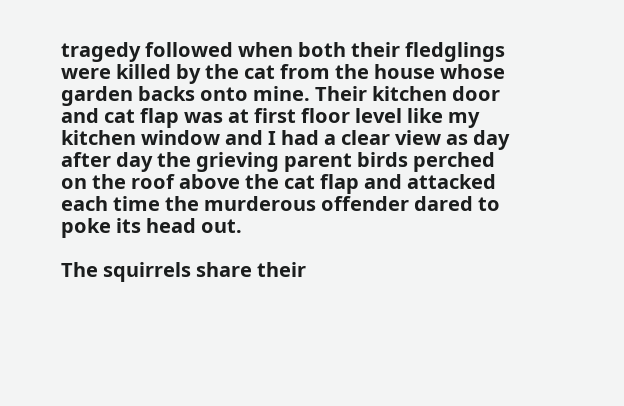tragedy followed when both their fledglings were killed by the cat from the house whose garden backs onto mine. Their kitchen door and cat flap was at first floor level like my kitchen window and I had a clear view as day after day the grieving parent birds perched on the roof above the cat flap and attacked each time the murderous offender dared to poke its head out.

The squirrels share their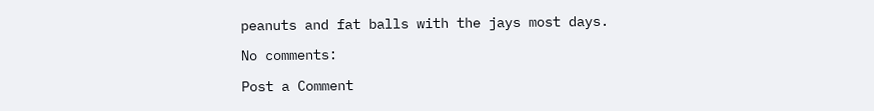peanuts and fat balls with the jays most days.

No comments:

Post a Comment